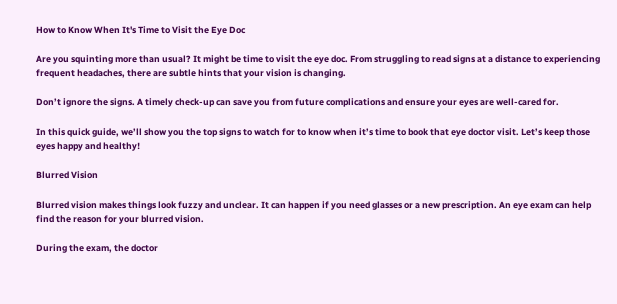How to Know When It's Time to Visit the Eye Doc

Are you squinting more than usual? It might be time to visit the eye doc. From struggling to read signs at a distance to experiencing frequent headaches, there are subtle hints that your vision is changing.

Don’t ignore the signs. A timely check-up can save you from future complications and ensure your eyes are well-cared for.

In this quick guide, we’ll show you the top signs to watch for to know when it’s time to book that eye doctor visit. Let’s keep those eyes happy and healthy!

Blurred Vision

Blurred vision makes things look fuzzy and unclear. It can happen if you need glasses or a new prescription. An eye exam can help find the reason for your blurred vision.

During the exam, the doctor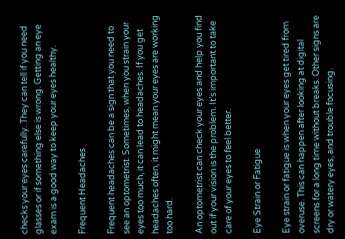checks your eyes carefully. They can tell if you need glasses or if something else is wrong. Getting an eye exam is a good way to keep your eyes healthy.

Frequent Headaches

Frequent headaches can be a sign that you need to see an optometrist. Sometimes, when you strain your eyes too much, it can lead to headaches. If you get headaches often, it might mean your eyes are working too hard.

An optometrist can check your eyes and help you find out if your vision is the problem. It’s important to take care of your eyes to feel better.

Eye Strain or Fatigue

Eye strain or fatigue is when your eyes get tired from overuse. This can happen after looking at digital screens for a long time without breaks. Other signs are dry or watery eyes, and trouble focusing.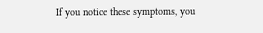If you notice these symptoms, you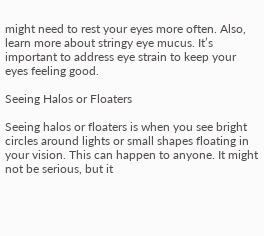might need to rest your eyes more often. Also, learn more about stringy eye mucus. It’s important to address eye strain to keep your eyes feeling good.

Seeing Halos or Floaters

Seeing halos or floaters is when you see bright circles around lights or small shapes floating in your vision. This can happen to anyone. It might not be serious, but it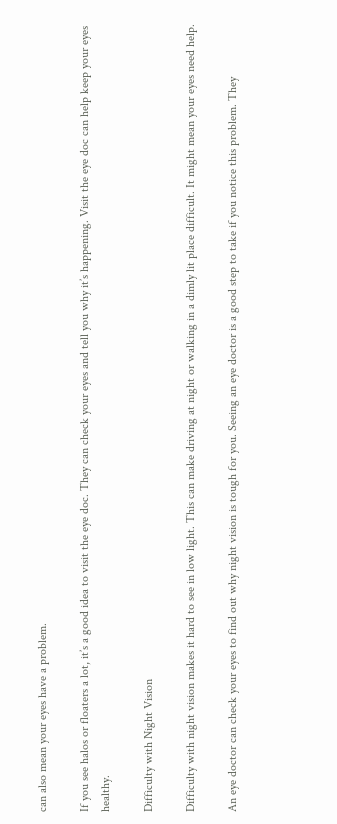can also mean your eyes have a problem.

If you see halos or floaters a lot, it’s a good idea to visit the eye doc. They can check your eyes and tell you why it’s happening. Visit the eye doc can help keep your eyes healthy.

Difficulty with Night Vision

Difficulty with night vision makes it hard to see in low light. This can make driving at night or walking in a dimly lit place difficult. It might mean your eyes need help.

An eye doctor can check your eyes to find out why night vision is tough for you. Seeing an eye doctor is a good step to take if you notice this problem. They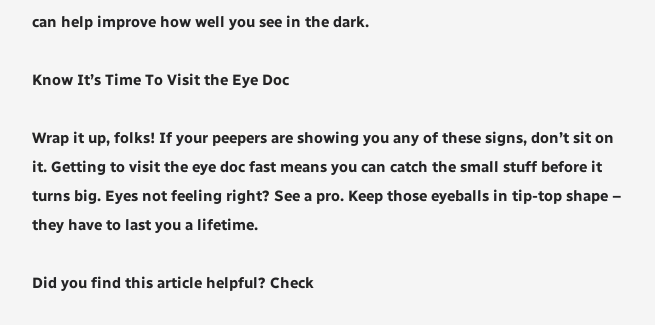can help improve how well you see in the dark.

Know It’s Time To Visit the Eye Doc

Wrap it up, folks! If your peepers are showing you any of these signs, don’t sit on it. Getting to visit the eye doc fast means you can catch the small stuff before it turns big. Eyes not feeling right? See a pro. Keep those eyeballs in tip-top shape – they have to last you a lifetime.

Did you find this article helpful? Check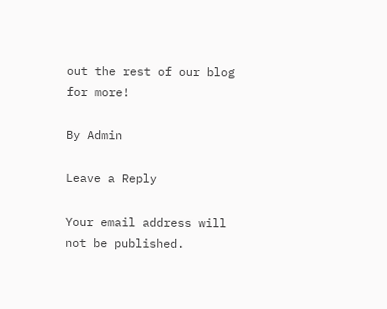out the rest of our blog for more!

By Admin

Leave a Reply

Your email address will not be published.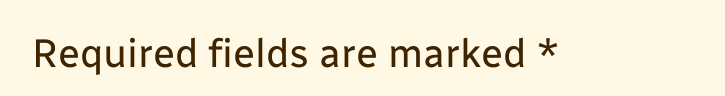Required fields are marked *